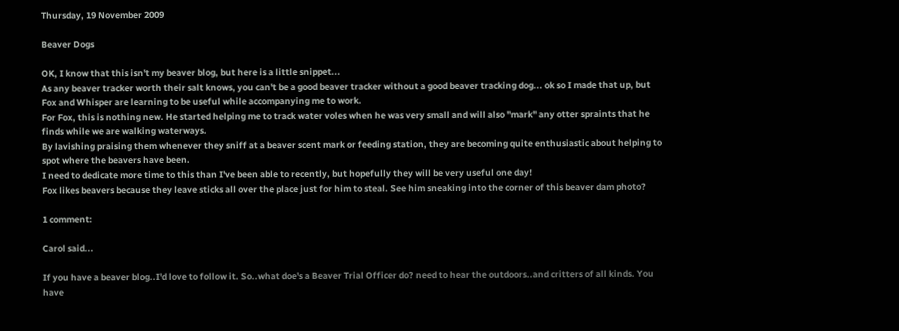Thursday, 19 November 2009

Beaver Dogs

OK, I know that this isn't my beaver blog, but here is a little snippet...
As any beaver tracker worth their salt knows, you can't be a good beaver tracker without a good beaver tracking dog... ok so I made that up, but Fox and Whisper are learning to be useful while accompanying me to work.
For Fox, this is nothing new. He started helping me to track water voles when he was very small and will also "mark" any otter spraints that he finds while we are walking waterways.
By lavishing praising them whenever they sniff at a beaver scent mark or feeding station, they are becoming quite enthusiastic about helping to spot where the beavers have been.
I need to dedicate more time to this than I've been able to recently, but hopefully they will be very useful one day!
Fox likes beavers because they leave sticks all over the place just for him to steal. See him sneaking into the corner of this beaver dam photo?

1 comment:

Carol said...

If you have a beaver blog..I'd love to follow it. So..what doe's a Beaver Trial Officer do? need to hear the outdoors..and critters of all kinds. You have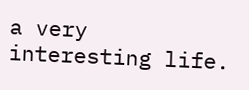a very interesting life.